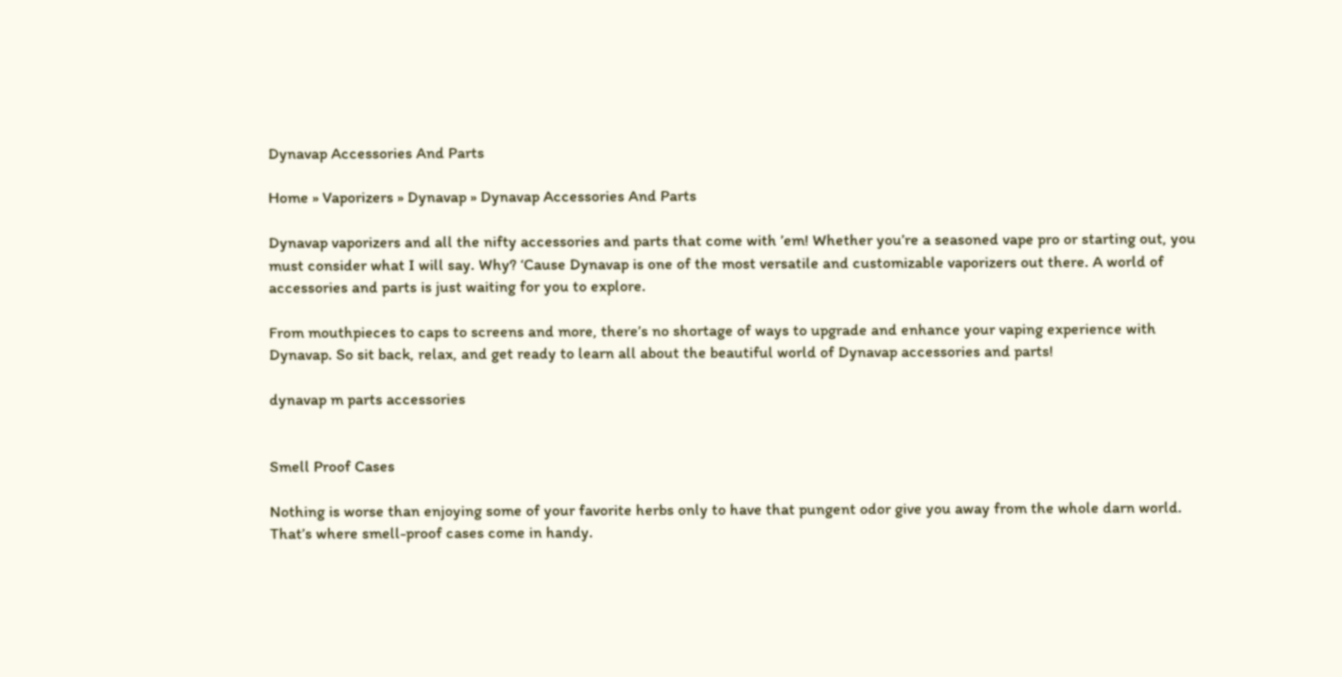Dynavap Accessories And Parts

Home » Vaporizers » Dynavap » Dynavap Accessories And Parts

Dynavap vaporizers and all the nifty accessories and parts that come with ’em! Whether you’re a seasoned vape pro or starting out, you must consider what I will say. Why? ‘Cause Dynavap is one of the most versatile and customizable vaporizers out there. A world of accessories and parts is just waiting for you to explore.

From mouthpieces to caps to screens and more, there’s no shortage of ways to upgrade and enhance your vaping experience with Dynavap. So sit back, relax, and get ready to learn all about the beautiful world of Dynavap accessories and parts!

dynavap m parts accessories


Smell Proof Cases

Nothing is worse than enjoying some of your favorite herbs only to have that pungent odor give you away from the whole darn world. That’s where smell-proof cases come in handy.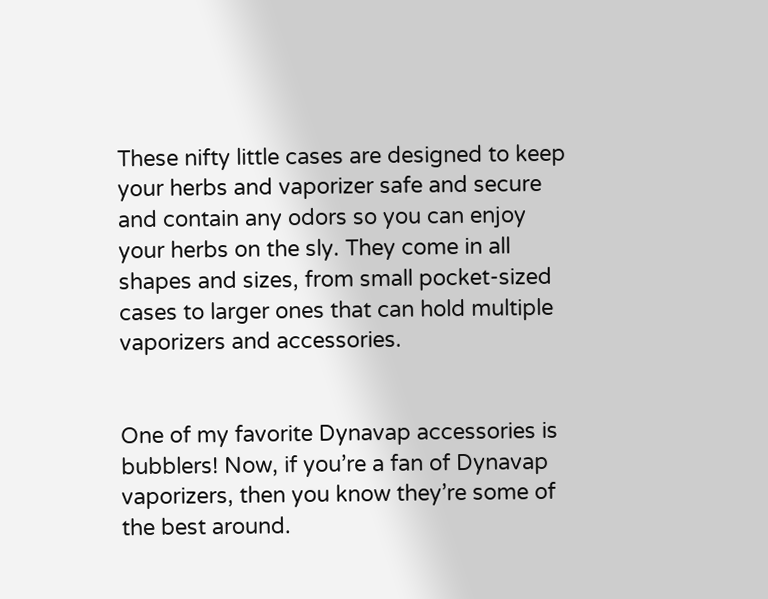These nifty little cases are designed to keep your herbs and vaporizer safe and secure and contain any odors so you can enjoy your herbs on the sly. They come in all shapes and sizes, from small pocket-sized cases to larger ones that can hold multiple vaporizers and accessories.


One of my favorite Dynavap accessories is bubblers! Now, if you’re a fan of Dynavap vaporizers, then you know they’re some of the best around.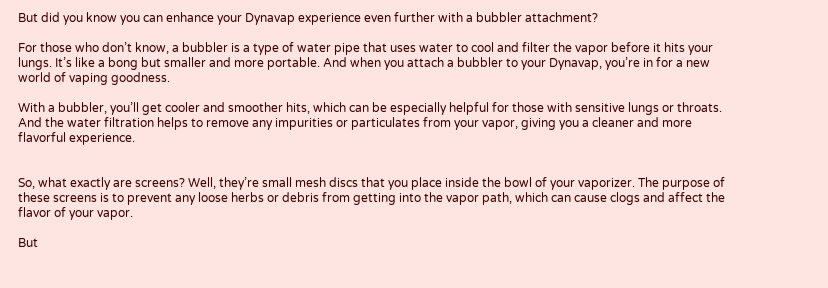But did you know you can enhance your Dynavap experience even further with a bubbler attachment?

For those who don’t know, a bubbler is a type of water pipe that uses water to cool and filter the vapor before it hits your lungs. It’s like a bong but smaller and more portable. And when you attach a bubbler to your Dynavap, you’re in for a new world of vaping goodness.

With a bubbler, you’ll get cooler and smoother hits, which can be especially helpful for those with sensitive lungs or throats. And the water filtration helps to remove any impurities or particulates from your vapor, giving you a cleaner and more flavorful experience.


So, what exactly are screens? Well, they’re small mesh discs that you place inside the bowl of your vaporizer. The purpose of these screens is to prevent any loose herbs or debris from getting into the vapor path, which can cause clogs and affect the flavor of your vapor.

But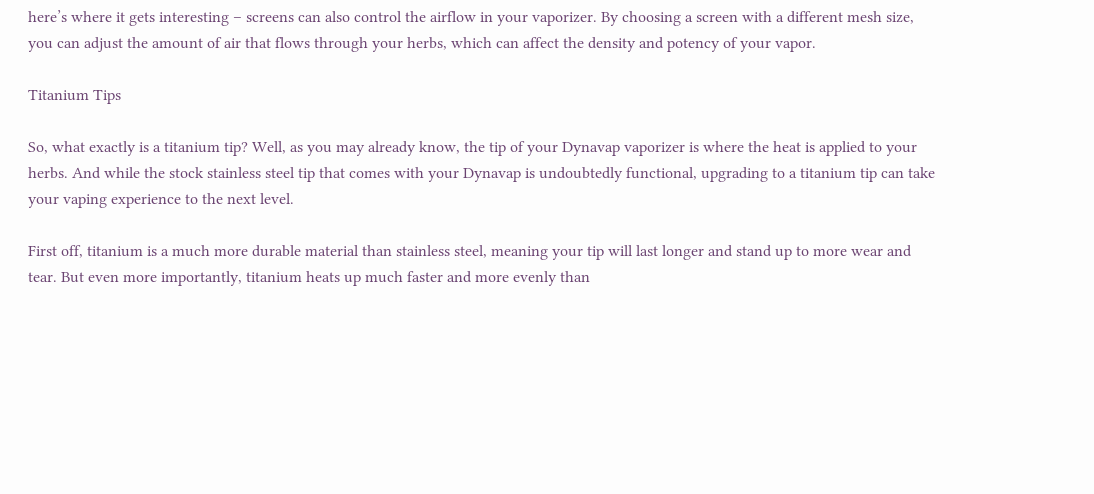here’s where it gets interesting – screens can also control the airflow in your vaporizer. By choosing a screen with a different mesh size, you can adjust the amount of air that flows through your herbs, which can affect the density and potency of your vapor.

Titanium Tips

So, what exactly is a titanium tip? Well, as you may already know, the tip of your Dynavap vaporizer is where the heat is applied to your herbs. And while the stock stainless steel tip that comes with your Dynavap is undoubtedly functional, upgrading to a titanium tip can take your vaping experience to the next level.

First off, titanium is a much more durable material than stainless steel, meaning your tip will last longer and stand up to more wear and tear. But even more importantly, titanium heats up much faster and more evenly than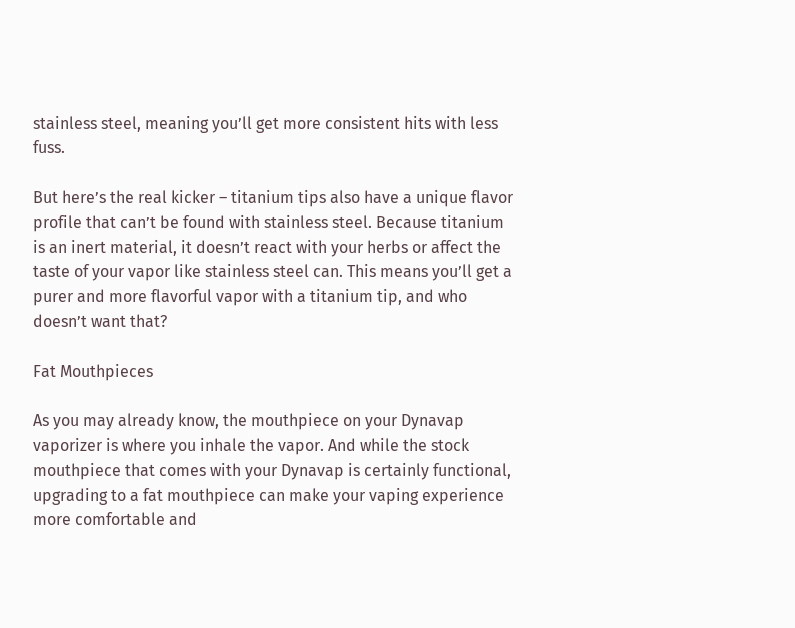stainless steel, meaning you’ll get more consistent hits with less fuss.

But here’s the real kicker – titanium tips also have a unique flavor profile that can’t be found with stainless steel. Because titanium is an inert material, it doesn’t react with your herbs or affect the taste of your vapor like stainless steel can. This means you’ll get a purer and more flavorful vapor with a titanium tip, and who doesn’t want that?

Fat Mouthpieces

As you may already know, the mouthpiece on your Dynavap vaporizer is where you inhale the vapor. And while the stock mouthpiece that comes with your Dynavap is certainly functional, upgrading to a fat mouthpiece can make your vaping experience more comfortable and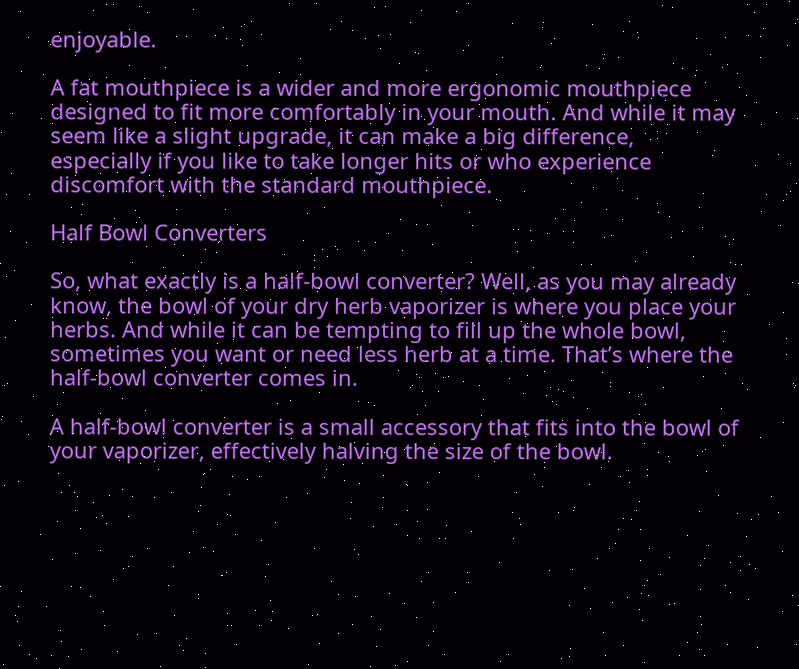enjoyable.

A fat mouthpiece is a wider and more ergonomic mouthpiece designed to fit more comfortably in your mouth. And while it may seem like a slight upgrade, it can make a big difference, especially if you like to take longer hits or who experience discomfort with the standard mouthpiece.

Half Bowl Converters

So, what exactly is a half-bowl converter? Well, as you may already know, the bowl of your dry herb vaporizer is where you place your herbs. And while it can be tempting to fill up the whole bowl, sometimes you want or need less herb at a time. That’s where the half-bowl converter comes in.

A half-bowl converter is a small accessory that fits into the bowl of your vaporizer, effectively halving the size of the bowl.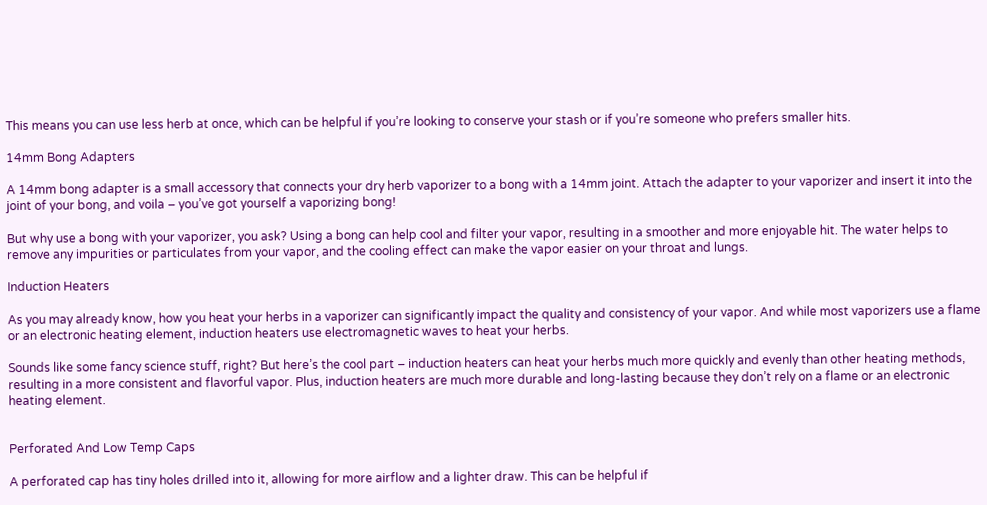This means you can use less herb at once, which can be helpful if you’re looking to conserve your stash or if you’re someone who prefers smaller hits.

14mm Bong Adapters

A 14mm bong adapter is a small accessory that connects your dry herb vaporizer to a bong with a 14mm joint. Attach the adapter to your vaporizer and insert it into the joint of your bong, and voila – you’ve got yourself a vaporizing bong!

But why use a bong with your vaporizer, you ask? Using a bong can help cool and filter your vapor, resulting in a smoother and more enjoyable hit. The water helps to remove any impurities or particulates from your vapor, and the cooling effect can make the vapor easier on your throat and lungs.

Induction Heaters

As you may already know, how you heat your herbs in a vaporizer can significantly impact the quality and consistency of your vapor. And while most vaporizers use a flame or an electronic heating element, induction heaters use electromagnetic waves to heat your herbs.

Sounds like some fancy science stuff, right? But here’s the cool part – induction heaters can heat your herbs much more quickly and evenly than other heating methods, resulting in a more consistent and flavorful vapor. Plus, induction heaters are much more durable and long-lasting because they don’t rely on a flame or an electronic heating element.


Perforated And Low Temp Caps

A perforated cap has tiny holes drilled into it, allowing for more airflow and a lighter draw. This can be helpful if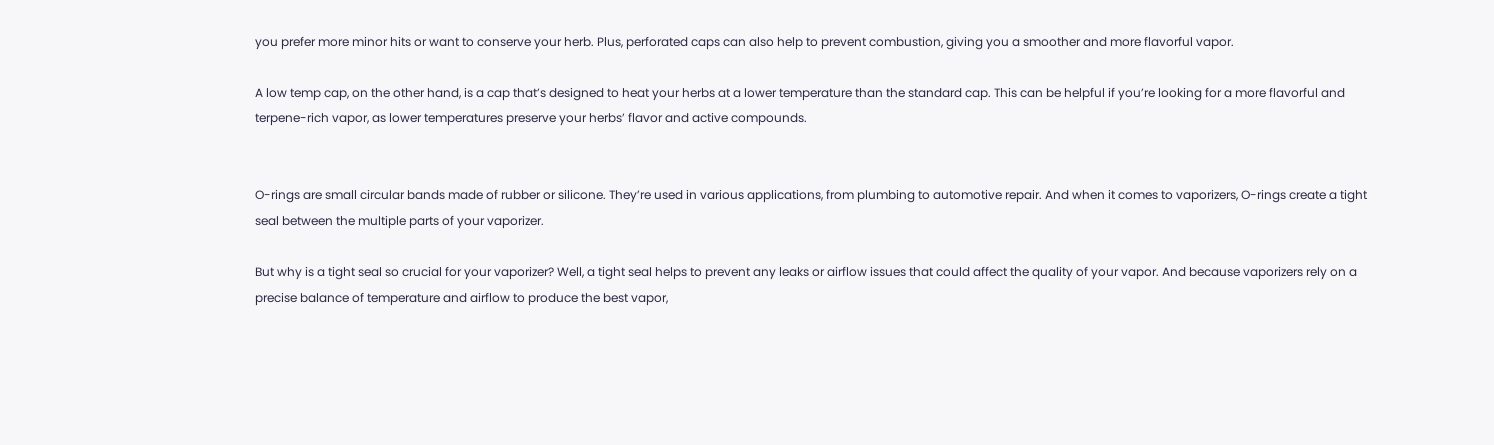you prefer more minor hits or want to conserve your herb. Plus, perforated caps can also help to prevent combustion, giving you a smoother and more flavorful vapor.

A low temp cap, on the other hand, is a cap that’s designed to heat your herbs at a lower temperature than the standard cap. This can be helpful if you’re looking for a more flavorful and terpene-rich vapor, as lower temperatures preserve your herbs’ flavor and active compounds.


O-rings are small circular bands made of rubber or silicone. They’re used in various applications, from plumbing to automotive repair. And when it comes to vaporizers, O-rings create a tight seal between the multiple parts of your vaporizer.

But why is a tight seal so crucial for your vaporizer? Well, a tight seal helps to prevent any leaks or airflow issues that could affect the quality of your vapor. And because vaporizers rely on a precise balance of temperature and airflow to produce the best vapor,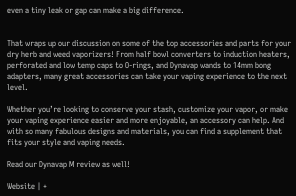even a tiny leak or gap can make a big difference.


That wraps up our discussion on some of the top accessories and parts for your dry herb and weed vaporizers! From half bowl converters to induction heaters, perforated and low temp caps to O-rings, and Dynavap wands to 14mm bong adapters, many great accessories can take your vaping experience to the next level.

Whether you’re looking to conserve your stash, customize your vapor, or make your vaping experience easier and more enjoyable, an accessory can help. And with so many fabulous designs and materials, you can find a supplement that fits your style and vaping needs.

Read our Dynavap M review as well!

Website | +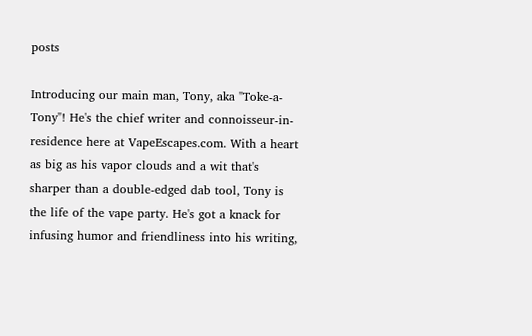posts

Introducing our main man, Tony, aka "Toke-a-Tony"! He's the chief writer and connoisseur-in-residence here at VapeEscapes.com. With a heart as big as his vapor clouds and a wit that's sharper than a double-edged dab tool, Tony is the life of the vape party. He's got a knack for infusing humor and friendliness into his writing,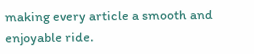making every article a smooth and enjoyable ride.